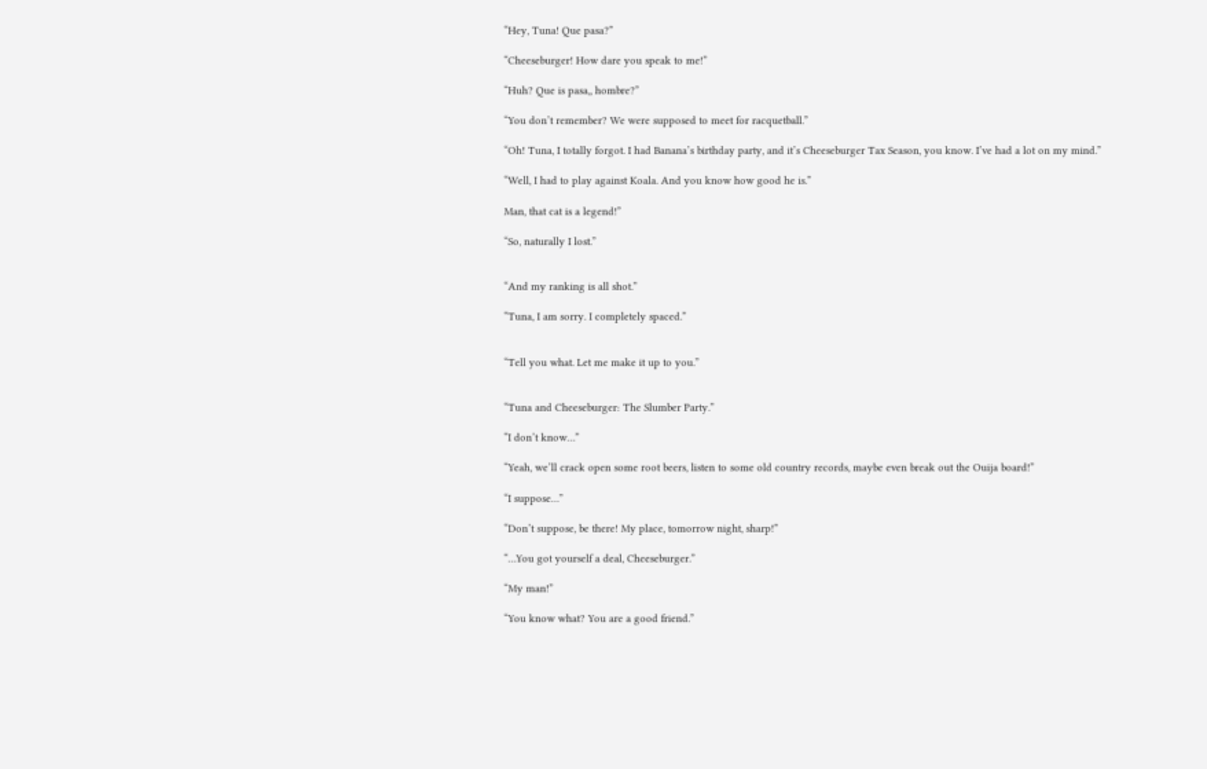“Hey, Tuna! Que pasa?”

“Cheeseburger! How dare you speak to me!”

“Huh? Que is pasa,, hombre?”

“You don’t remember? We were supposed to meet for racquetball.”

“Oh! Tuna, I totally forgot. I had Banana’s birthday party, and it’s Cheeseburger Tax Season, you know. I’ve had a lot on my mind.”

“Well, I had to play against Koala. And you know how good he is.”

Man, that cat is a legend!”

“So, naturally I lost.”


“And my ranking is all shot.”

“Tuna, I am sorry. I completely spaced.”


“Tell you what. Let me make it up to you.”


“Tuna and Cheeseburger: The Slumber Party.”

“I don’t know…”

“Yeah, we’ll crack open some root beers, listen to some old country records, maybe even break out the Ouija board!”

“I suppose…”

“Don’t suppose, be there! My place, tomorrow night, sharp!”

“…You got yourself a deal, Cheeseburger.”

“My man!”

“You know what? You are a good friend.”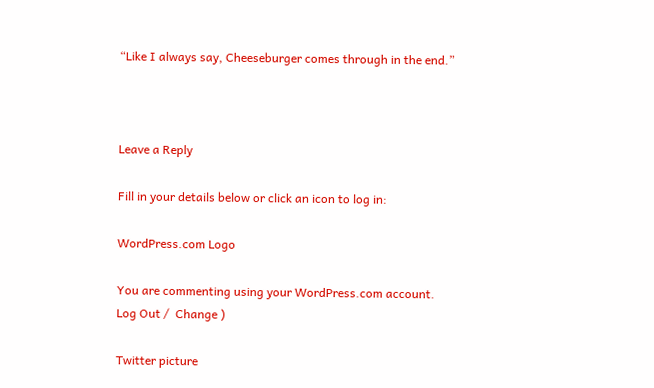“Like I always say, Cheeseburger comes through in the end.”



Leave a Reply

Fill in your details below or click an icon to log in:

WordPress.com Logo

You are commenting using your WordPress.com account. Log Out /  Change )

Twitter picture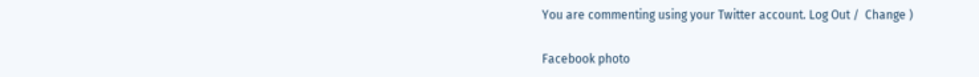You are commenting using your Twitter account. Log Out /  Change )

Facebook photo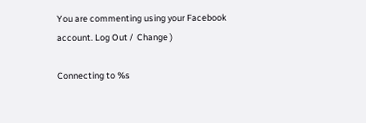You are commenting using your Facebook account. Log Out /  Change )

Connecting to %s